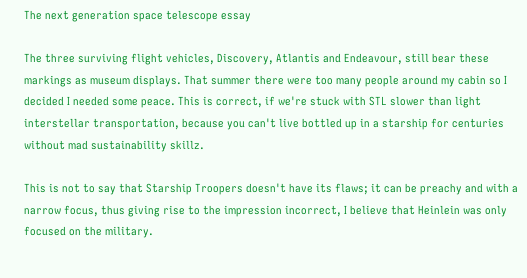The next generation space telescope essay

The three surviving flight vehicles, Discovery, Atlantis and Endeavour, still bear these markings as museum displays. That summer there were too many people around my cabin so I decided I needed some peace. This is correct, if we're stuck with STL slower than light interstellar transportation, because you can't live bottled up in a starship for centuries without mad sustainability skillz.

This is not to say that Starship Troopers doesn't have its flaws; it can be preachy and with a narrow focus, thus giving rise to the impression incorrect, I believe that Heinlein was only focused on the military.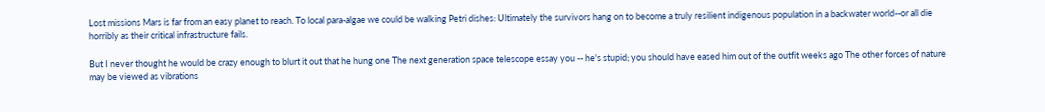Lost missions Mars is far from an easy planet to reach. To local para-algae we could be walking Petri dishes: Ultimately the survivors hang on to become a truly resilient indigenous population in a backwater world--or all die horribly as their critical infrastructure fails.

But I never thought he would be crazy enough to blurt it out that he hung one The next generation space telescope essay you -- he's stupid; you should have eased him out of the outfit weeks ago The other forces of nature may be viewed as vibrations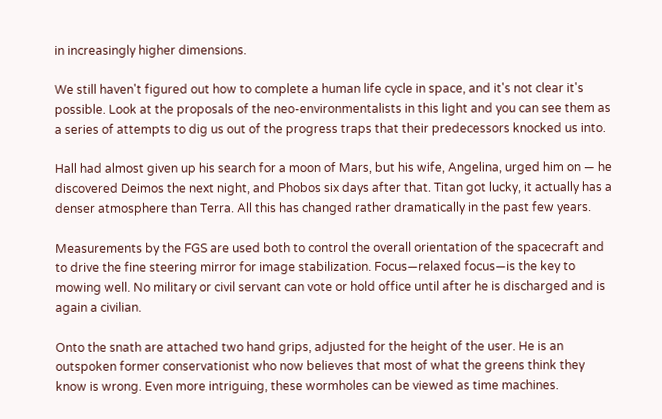in increasingly higher dimensions.

We still haven't figured out how to complete a human life cycle in space, and it's not clear it's possible. Look at the proposals of the neo-environmentalists in this light and you can see them as a series of attempts to dig us out of the progress traps that their predecessors knocked us into.

Hall had almost given up his search for a moon of Mars, but his wife, Angelina, urged him on — he discovered Deimos the next night, and Phobos six days after that. Titan got lucky, it actually has a denser atmosphere than Terra. All this has changed rather dramatically in the past few years.

Measurements by the FGS are used both to control the overall orientation of the spacecraft and to drive the fine steering mirror for image stabilization. Focus—relaxed focus—is the key to mowing well. No military or civil servant can vote or hold office until after he is discharged and is again a civilian.

Onto the snath are attached two hand grips, adjusted for the height of the user. He is an outspoken former conservationist who now believes that most of what the greens think they know is wrong. Even more intriguing, these wormholes can be viewed as time machines.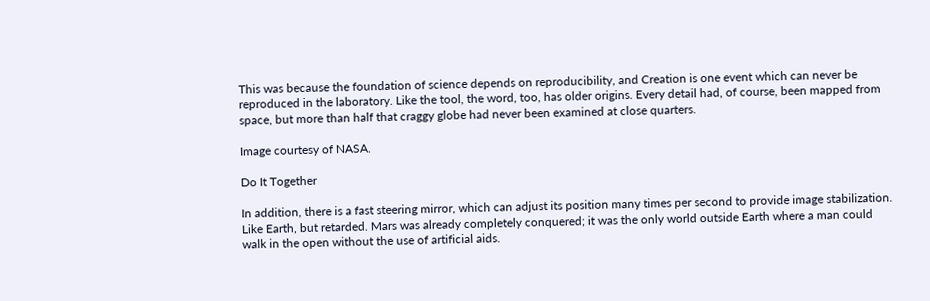This was because the foundation of science depends on reproducibility, and Creation is one event which can never be reproduced in the laboratory. Like the tool, the word, too, has older origins. Every detail had, of course, been mapped from space, but more than half that craggy globe had never been examined at close quarters.

Image courtesy of NASA.

Do It Together

In addition, there is a fast steering mirror, which can adjust its position many times per second to provide image stabilization. Like Earth, but retarded. Mars was already completely conquered; it was the only world outside Earth where a man could walk in the open without the use of artificial aids.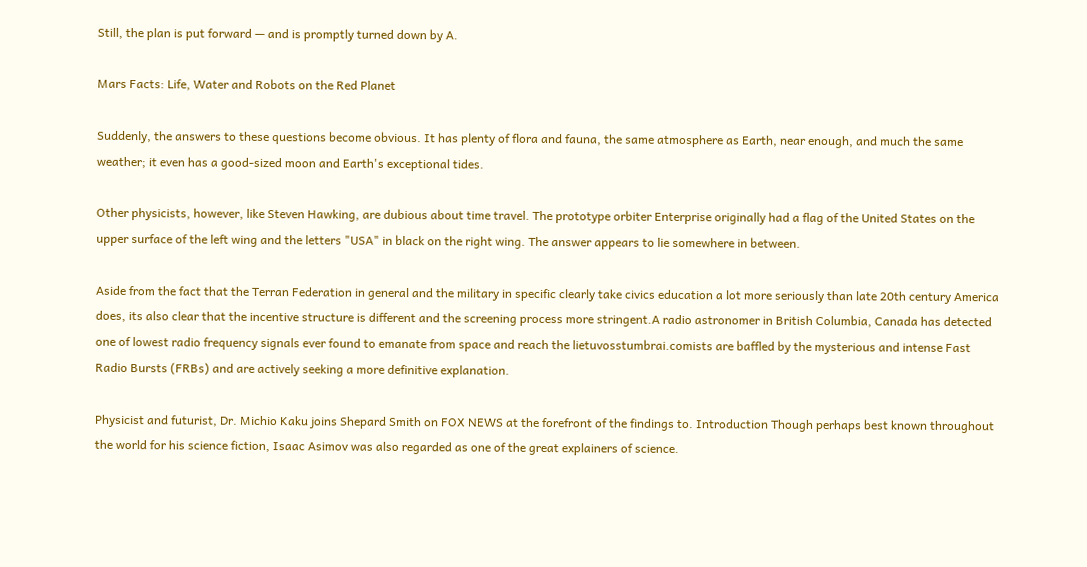Still, the plan is put forward — and is promptly turned down by A.

Mars Facts: Life, Water and Robots on the Red Planet

Suddenly, the answers to these questions become obvious. It has plenty of flora and fauna, the same atmosphere as Earth, near enough, and much the same weather; it even has a good-sized moon and Earth's exceptional tides.

Other physicists, however, like Steven Hawking, are dubious about time travel. The prototype orbiter Enterprise originally had a flag of the United States on the upper surface of the left wing and the letters "USA" in black on the right wing. The answer appears to lie somewhere in between.

Aside from the fact that the Terran Federation in general and the military in specific clearly take civics education a lot more seriously than late 20th century America does, its also clear that the incentive structure is different and the screening process more stringent.A radio astronomer in British Columbia, Canada has detected one of lowest radio frequency signals ever found to emanate from space and reach the lietuvosstumbrai.comists are baffled by the mysterious and intense Fast Radio Bursts (FRBs) and are actively seeking a more definitive explanation.

Physicist and futurist, Dr. Michio Kaku joins Shepard Smith on FOX NEWS at the forefront of the findings to. Introduction Though perhaps best known throughout the world for his science fiction, Isaac Asimov was also regarded as one of the great explainers of science.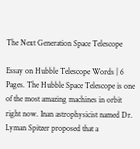The Next Generation Space Telescope

Essay on Hubble Telescope Words | 6 Pages. The Hubble Space Telescope is one of the most amazing machines in orbit right now. Inan astrophysicist named Dr. Lyman Spitzer proposed that a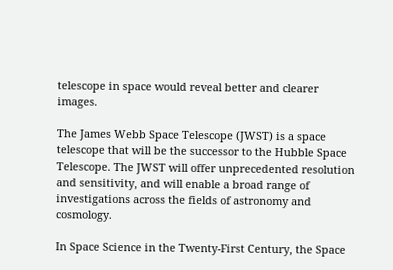telescope in space would reveal better and clearer images.

The James Webb Space Telescope (JWST) is a space telescope that will be the successor to the Hubble Space Telescope. The JWST will offer unprecedented resolution and sensitivity, and will enable a broad range of investigations across the fields of astronomy and cosmology.

In Space Science in the Twenty-First Century, the Space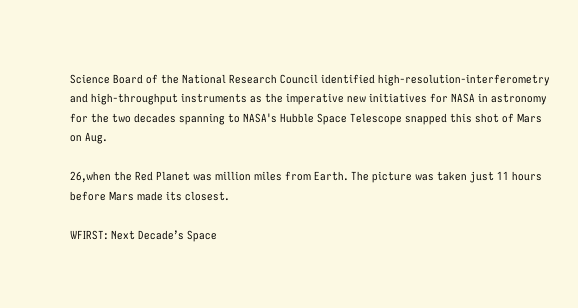Science Board of the National Research Council identified high-resolution-interferometry and high-throughput instruments as the imperative new initiatives for NASA in astronomy for the two decades spanning to NASA's Hubble Space Telescope snapped this shot of Mars on Aug.

26,when the Red Planet was million miles from Earth. The picture was taken just 11 hours before Mars made its closest.

WFIRST: Next Decade’s Space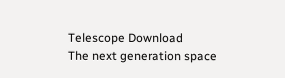Telescope Download
The next generation space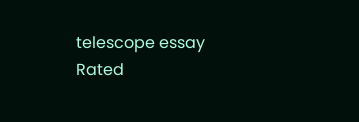telescope essay
Rated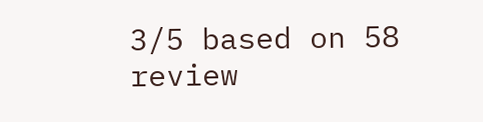3/5 based on 58 review